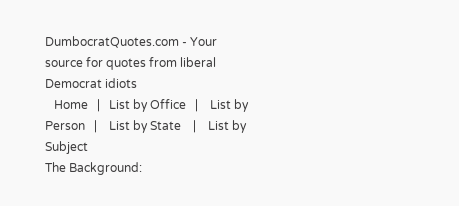DumbocratQuotes.com - Your source for quotes from liberal Democrat idiots
   Home   |   List by Office   |    List by Person   |    List by State    |    List by Subject
The Background: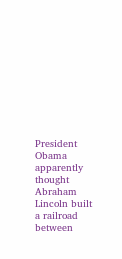President Obama apparently thought Abraham Lincoln built a railroad between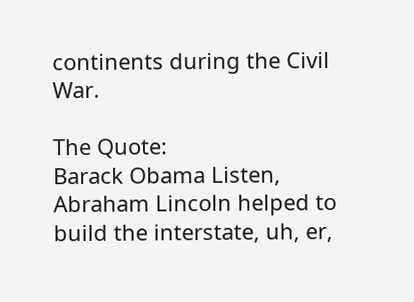continents during the Civil War.

The Quote:
Barack Obama Listen, Abraham Lincoln helped to build the interstate, uh, er,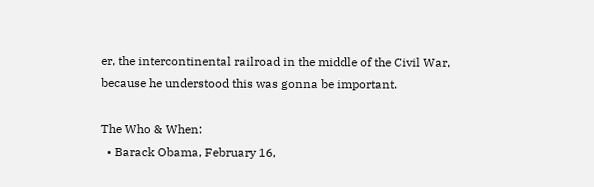er, the intercontinental railroad in the middle of the Civil War, because he understood this was gonna be important.

The Who & When:
  • Barack Obama, February 16,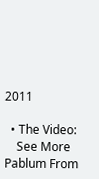2011

  • The Video:
    See More Pablum From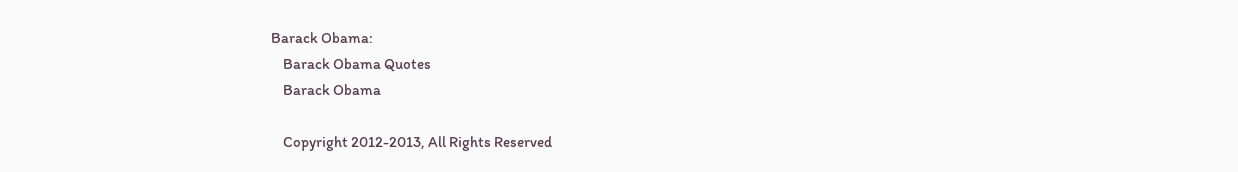Barack Obama:
    Barack Obama Quotes
    Barack Obama

    Copyright 2012-2013, All Rights Reserved